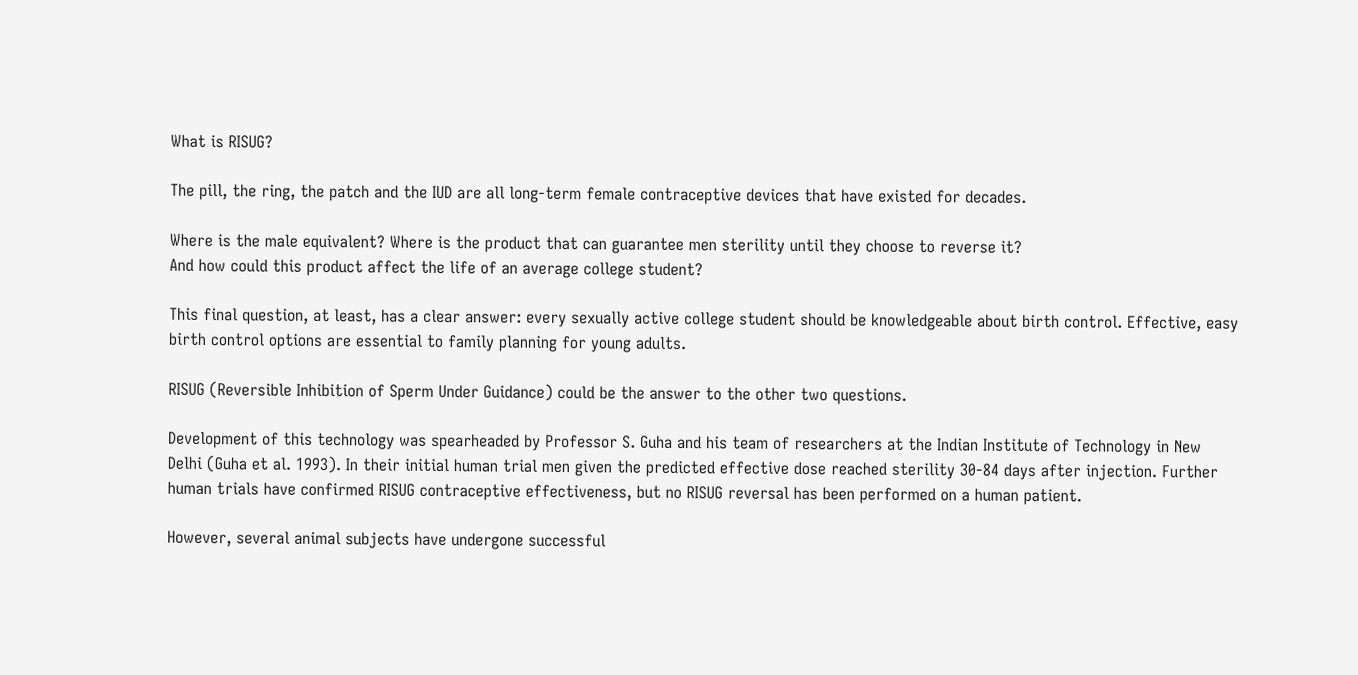What is RISUG?

The pill, the ring, the patch and the IUD are all long-term female contraceptive devices that have existed for decades.

Where is the male equivalent? Where is the product that can guarantee men sterility until they choose to reverse it?
And how could this product affect the life of an average college student?

This final question, at least, has a clear answer: every sexually active college student should be knowledgeable about birth control. Effective, easy birth control options are essential to family planning for young adults.

RISUG (Reversible Inhibition of Sperm Under Guidance) could be the answer to the other two questions.

Development of this technology was spearheaded by Professor S. Guha and his team of researchers at the Indian Institute of Technology in New Delhi (Guha et al. 1993). In their initial human trial men given the predicted effective dose reached sterility 30-84 days after injection. Further human trials have confirmed RISUG contraceptive effectiveness, but no RISUG reversal has been performed on a human patient.

However, several animal subjects have undergone successful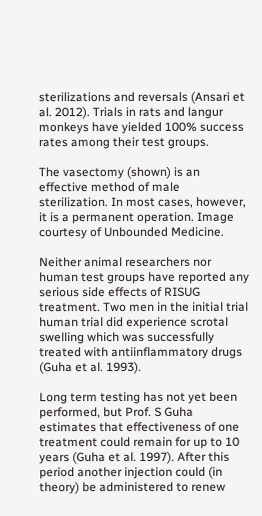sterilizations and reversals (Ansari et al. 2012). Trials in rats and langur monkeys have yielded 100% success rates among their test groups.

The vasectomy (shown) is an effective method of male sterilization. In most cases, however, it is a permanent operation. Image courtesy of Unbounded Medicine.

Neither animal researchers nor human test groups have reported any serious side effects of RISUG treatment. Two men in the initial trial human trial did experience scrotal swelling which was successfully treated with antiinflammatory drugs (Guha et al. 1993).

Long term testing has not yet been performed, but Prof. S Guha estimates that effectiveness of one treatment could remain for up to 10 years (Guha et al. 1997). After this period another injection could (in theory) be administered to renew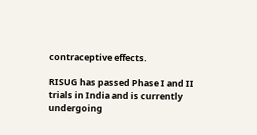contraceptive effects.

RISUG has passed Phase I and II trials in India and is currently undergoing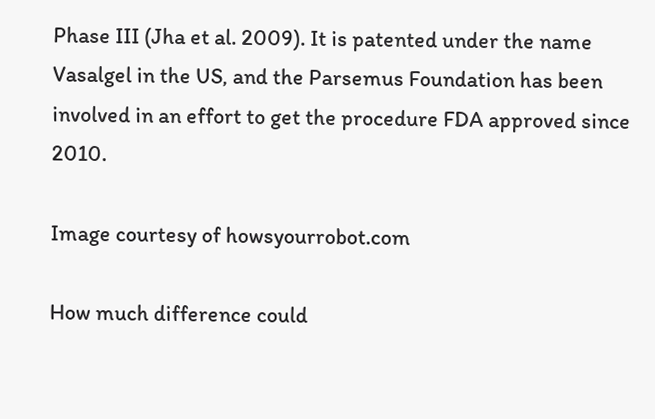Phase III (Jha et al. 2009). It is patented under the name Vasalgel in the US, and the Parsemus Foundation has been involved in an effort to get the procedure FDA approved since 2010.

Image courtesy of howsyourrobot.com

How much difference could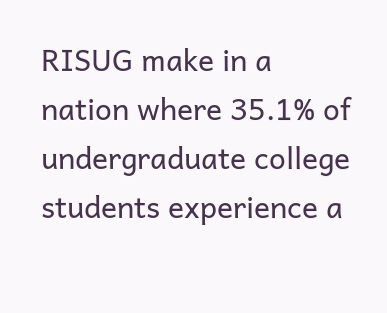RISUG make in a nation where 35.1% of undergraduate college students experience a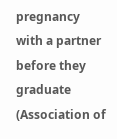pregnancy with a partner before they graduate (Association of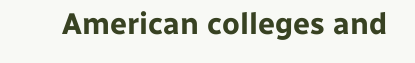American colleges and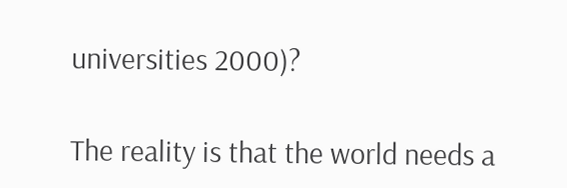universities 2000)?

The reality is that the world needs a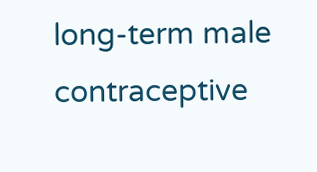long-term male contraceptive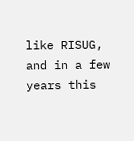like RISUG, and in a few years this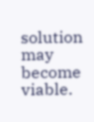solution may become viable.